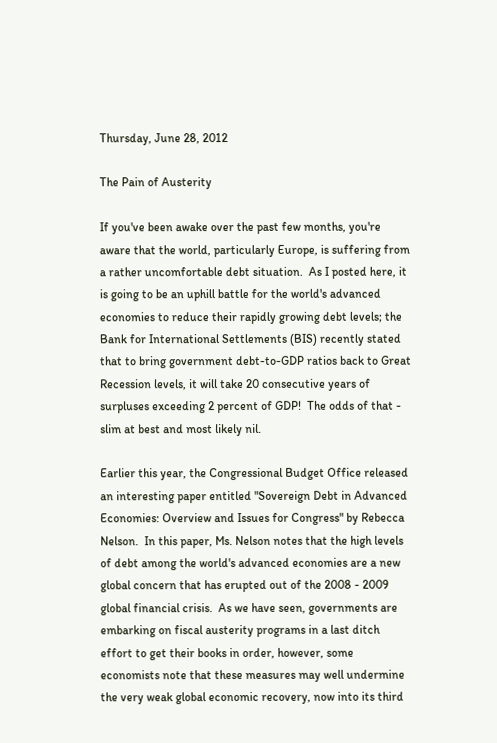Thursday, June 28, 2012

The Pain of Austerity

If you've been awake over the past few months, you're aware that the world, particularly Europe, is suffering from a rather uncomfortable debt situation.  As I posted here, it is going to be an uphill battle for the world's advanced economies to reduce their rapidly growing debt levels; the Bank for International Settlements (BIS) recently stated that to bring government debt-to-GDP ratios back to Great Recession levels, it will take 20 consecutive years of surpluses exceeding 2 percent of GDP!  The odds of that - slim at best and most likely nil.

Earlier this year, the Congressional Budget Office released an interesting paper entitled "Sovereign Debt in Advanced Economies: Overview and Issues for Congress" by Rebecca Nelson.  In this paper, Ms. Nelson notes that the high levels of debt among the world's advanced economies are a new global concern that has erupted out of the 2008 - 2009 global financial crisis.  As we have seen, governments are embarking on fiscal austerity programs in a last ditch effort to get their books in order, however, some economists note that these measures may well undermine the very weak global economic recovery, now into its third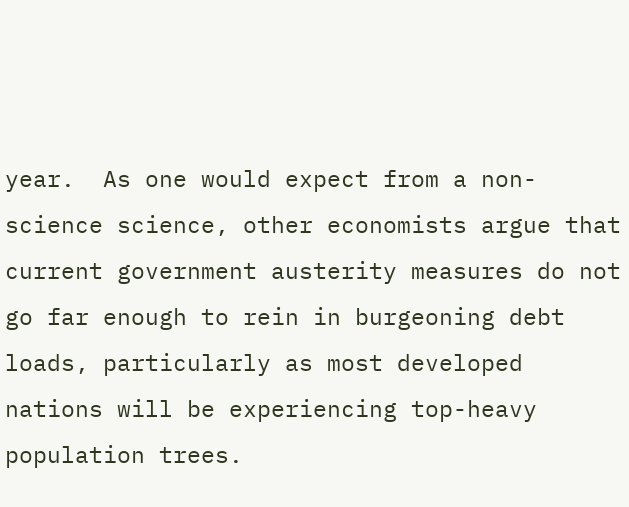year.  As one would expect from a non-science science, other economists argue that current government austerity measures do not go far enough to rein in burgeoning debt loads, particularly as most developed nations will be experiencing top-heavy population trees.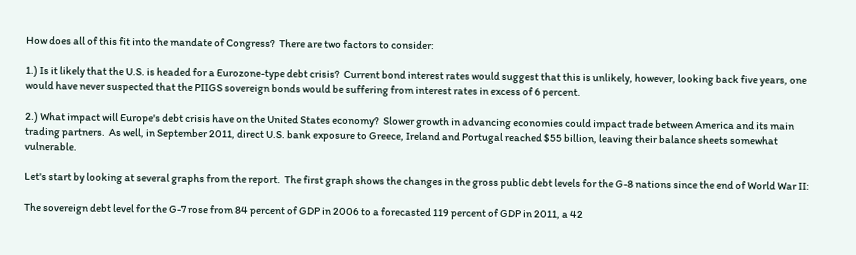How does all of this fit into the mandate of Congress?  There are two factors to consider:

1.) Is it likely that the U.S. is headed for a Eurozone-type debt crisis?  Current bond interest rates would suggest that this is unlikely, however, looking back five years, one would have never suspected that the PIIGS sovereign bonds would be suffering from interest rates in excess of 6 percent.

2.) What impact will Europe's debt crisis have on the United States economy?  Slower growth in advancing economies could impact trade between America and its main trading partners.  As well, in September 2011, direct U.S. bank exposure to Greece, Ireland and Portugal reached $55 billion, leaving their balance sheets somewhat vulnerable.

Let's start by looking at several graphs from the report.  The first graph shows the changes in the gross public debt levels for the G-8 nations since the end of World War II:

The sovereign debt level for the G-7 rose from 84 percent of GDP in 2006 to a forecasted 119 percent of GDP in 2011, a 42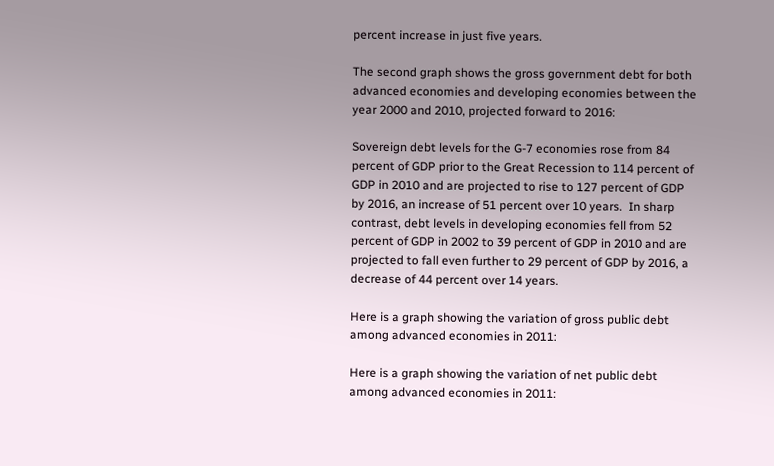percent increase in just five years.

The second graph shows the gross government debt for both advanced economies and developing economies between the year 2000 and 2010, projected forward to 2016:

Sovereign debt levels for the G-7 economies rose from 84 percent of GDP prior to the Great Recession to 114 percent of GDP in 2010 and are projected to rise to 127 percent of GDP by 2016, an increase of 51 percent over 10 years.  In sharp contrast, debt levels in developing economies fell from 52 percent of GDP in 2002 to 39 percent of GDP in 2010 and are projected to fall even further to 29 percent of GDP by 2016, a decrease of 44 percent over 14 years.

Here is a graph showing the variation of gross public debt among advanced economies in 2011:

Here is a graph showing the variation of net public debt among advanced economies in 2011: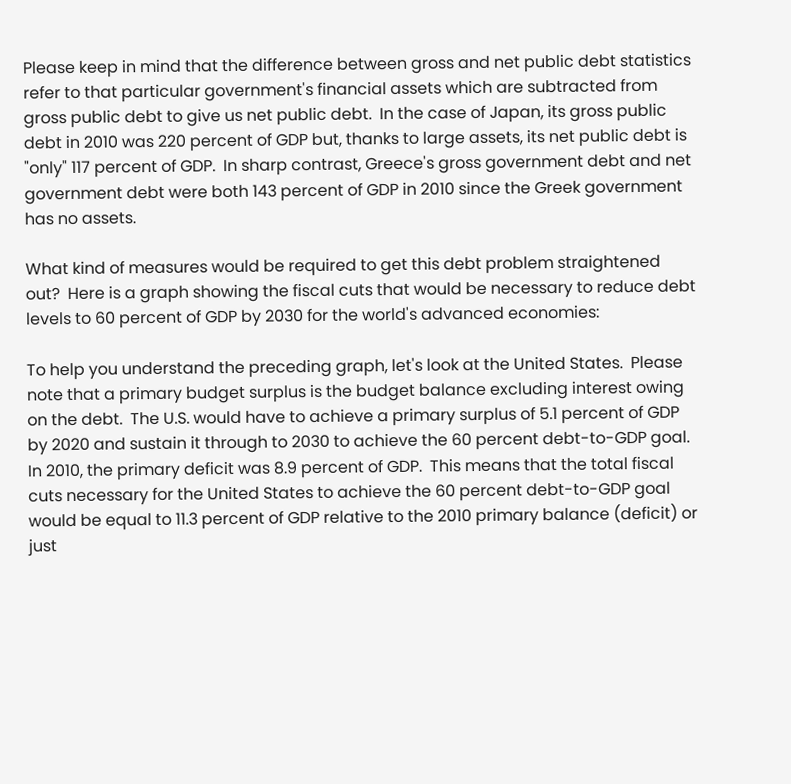Please keep in mind that the difference between gross and net public debt statistics refer to that particular government's financial assets which are subtracted from gross public debt to give us net public debt.  In the case of Japan, its gross public debt in 2010 was 220 percent of GDP but, thanks to large assets, its net public debt is "only" 117 percent of GDP.  In sharp contrast, Greece's gross government debt and net government debt were both 143 percent of GDP in 2010 since the Greek government has no assets.

What kind of measures would be required to get this debt problem straightened out?  Here is a graph showing the fiscal cuts that would be necessary to reduce debt levels to 60 percent of GDP by 2030 for the world's advanced economies:

To help you understand the preceding graph, let's look at the United States.  Please note that a primary budget surplus is the budget balance excluding interest owing on the debt.  The U.S. would have to achieve a primary surplus of 5.1 percent of GDP by 2020 and sustain it through to 2030 to achieve the 60 percent debt-to-GDP goal.  In 2010, the primary deficit was 8.9 percent of GDP.  This means that the total fiscal cuts necessary for the United States to achieve the 60 percent debt-to-GDP goal would be equal to 11.3 percent of GDP relative to the 2010 primary balance (deficit) or just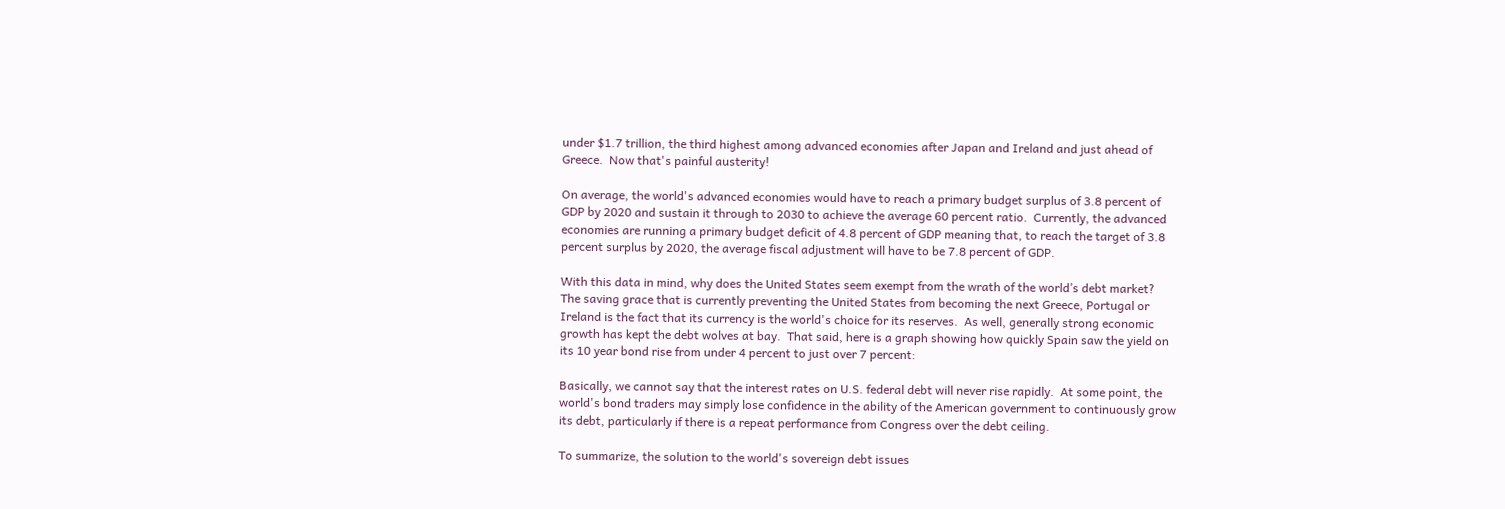under $1.7 trillion, the third highest among advanced economies after Japan and Ireland and just ahead of Greece.  Now that's painful austerity!

On average, the world's advanced economies would have to reach a primary budget surplus of 3.8 percent of GDP by 2020 and sustain it through to 2030 to achieve the average 60 percent ratio.  Currently, the advanced economies are running a primary budget deficit of 4.8 percent of GDP meaning that, to reach the target of 3.8 percent surplus by 2020, the average fiscal adjustment will have to be 7.8 percent of GDP.

With this data in mind, why does the United States seem exempt from the wrath of the world’s debt market?  The saving grace that is currently preventing the United States from becoming the next Greece, Portugal or Ireland is the fact that its currency is the world's choice for its reserves.  As well, generally strong economic growth has kept the debt wolves at bay.  That said, here is a graph showing how quickly Spain saw the yield on its 10 year bond rise from under 4 percent to just over 7 percent:

Basically, we cannot say that the interest rates on U.S. federal debt will never rise rapidly.  At some point, the world's bond traders may simply lose confidence in the ability of the American government to continuously grow its debt, particularly if there is a repeat performance from Congress over the debt ceiling.

To summarize, the solution to the world's sovereign debt issues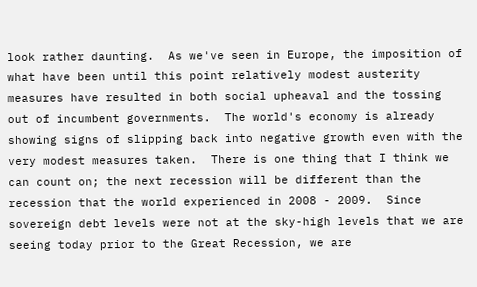look rather daunting.  As we've seen in Europe, the imposition of what have been until this point relatively modest austerity measures have resulted in both social upheaval and the tossing out of incumbent governments.  The world's economy is already showing signs of slipping back into negative growth even with the very modest measures taken.  There is one thing that I think we can count on; the next recession will be different than the recession that the world experienced in 2008 - 2009.  Since sovereign debt levels were not at the sky-high levels that we are seeing today prior to the Great Recession, we are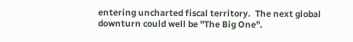entering uncharted fiscal territory.  The next global downturn could well be "The Big One".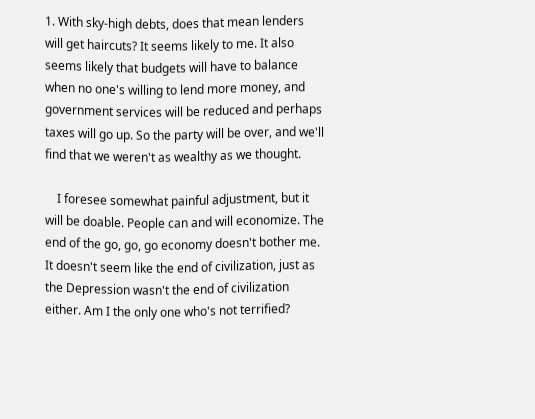1. With sky-high debts, does that mean lenders will get haircuts? It seems likely to me. It also seems likely that budgets will have to balance when no one's willing to lend more money, and government services will be reduced and perhaps taxes will go up. So the party will be over, and we'll find that we weren't as wealthy as we thought.

    I foresee somewhat painful adjustment, but it will be doable. People can and will economize. The end of the go, go, go economy doesn't bother me. It doesn't seem like the end of civilization, just as the Depression wasn't the end of civilization either. Am I the only one who's not terrified?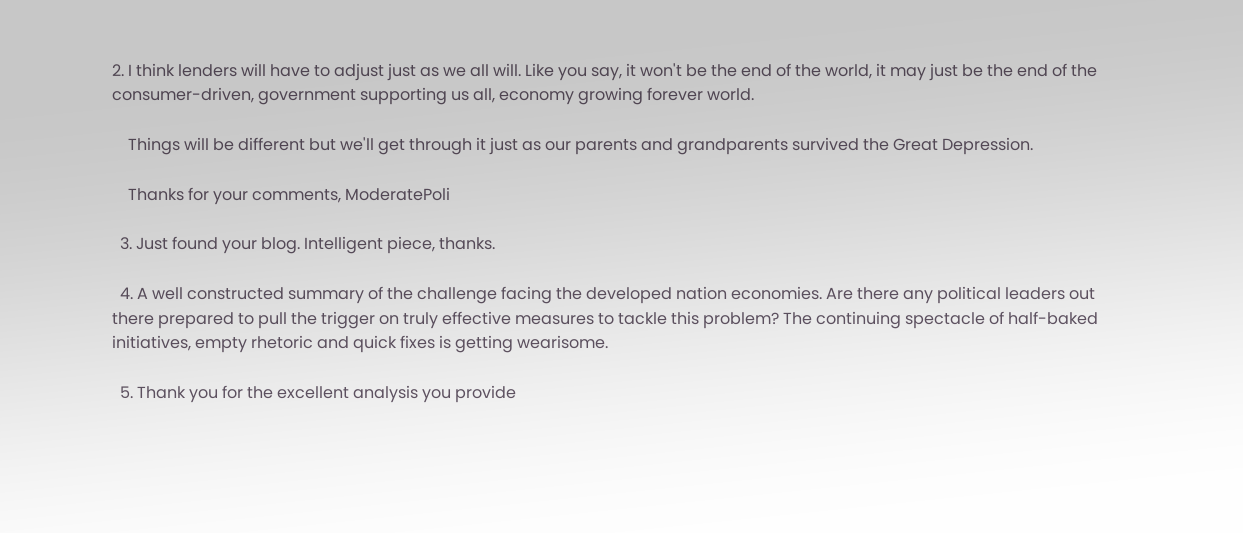2. I think lenders will have to adjust just as we all will. Like you say, it won't be the end of the world, it may just be the end of the consumer-driven, government supporting us all, economy growing forever world.

    Things will be different but we'll get through it just as our parents and grandparents survived the Great Depression.

    Thanks for your comments, ModeratePoli

  3. Just found your blog. Intelligent piece, thanks.

  4. A well constructed summary of the challenge facing the developed nation economies. Are there any political leaders out there prepared to pull the trigger on truly effective measures to tackle this problem? The continuing spectacle of half-baked initiatives, empty rhetoric and quick fixes is getting wearisome.

  5. Thank you for the excellent analysis you provide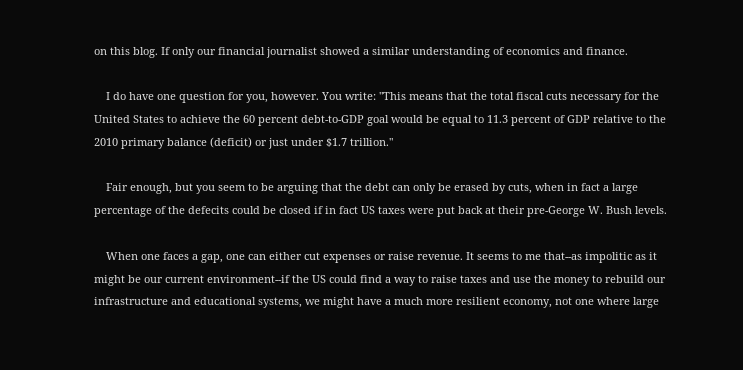on this blog. If only our financial journalist showed a similar understanding of economics and finance.

    I do have one question for you, however. You write: "This means that the total fiscal cuts necessary for the United States to achieve the 60 percent debt-to-GDP goal would be equal to 11.3 percent of GDP relative to the 2010 primary balance (deficit) or just under $1.7 trillion."

    Fair enough, but you seem to be arguing that the debt can only be erased by cuts, when in fact a large percentage of the defecits could be closed if in fact US taxes were put back at their pre-George W. Bush levels.

    When one faces a gap, one can either cut expenses or raise revenue. It seems to me that--as impolitic as it might be our current environment--if the US could find a way to raise taxes and use the money to rebuild our infrastructure and educational systems, we might have a much more resilient economy, not one where large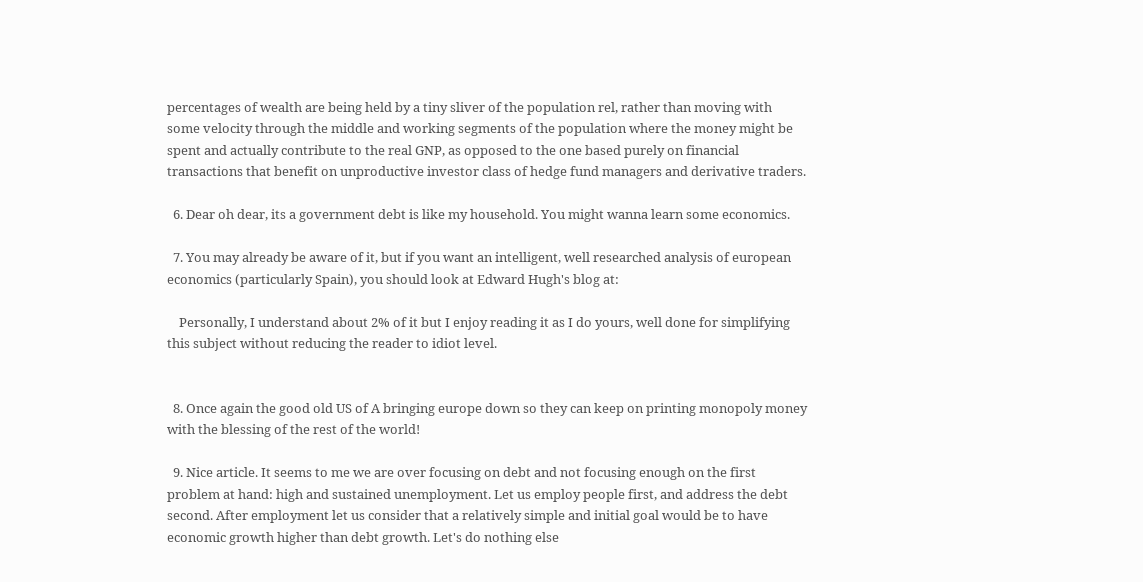percentages of wealth are being held by a tiny sliver of the population rel, rather than moving with some velocity through the middle and working segments of the population where the money might be spent and actually contribute to the real GNP, as opposed to the one based purely on financial transactions that benefit on unproductive investor class of hedge fund managers and derivative traders.

  6. Dear oh dear, its a government debt is like my household. You might wanna learn some economics.

  7. You may already be aware of it, but if you want an intelligent, well researched analysis of european economics (particularly Spain), you should look at Edward Hugh's blog at:

    Personally, I understand about 2% of it but I enjoy reading it as I do yours, well done for simplifying this subject without reducing the reader to idiot level.


  8. Once again the good old US of A bringing europe down so they can keep on printing monopoly money with the blessing of the rest of the world!

  9. Nice article. It seems to me we are over focusing on debt and not focusing enough on the first problem at hand: high and sustained unemployment. Let us employ people first, and address the debt second. After employment let us consider that a relatively simple and initial goal would be to have economic growth higher than debt growth. Let's do nothing else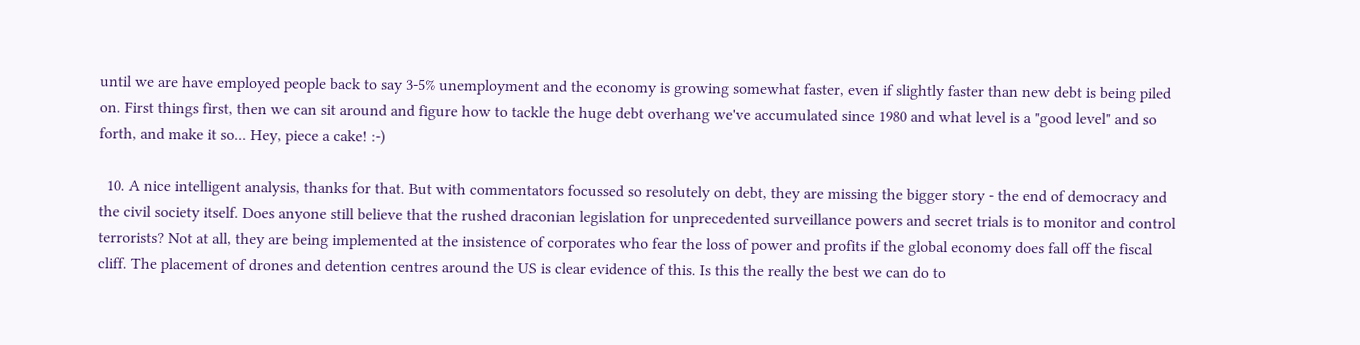until we are have employed people back to say 3-5% unemployment and the economy is growing somewhat faster, even if slightly faster than new debt is being piled on. First things first, then we can sit around and figure how to tackle the huge debt overhang we've accumulated since 1980 and what level is a "good level" and so forth, and make it so... Hey, piece a cake! :-)

  10. A nice intelligent analysis, thanks for that. But with commentators focussed so resolutely on debt, they are missing the bigger story - the end of democracy and the civil society itself. Does anyone still believe that the rushed draconian legislation for unprecedented surveillance powers and secret trials is to monitor and control terrorists? Not at all, they are being implemented at the insistence of corporates who fear the loss of power and profits if the global economy does fall off the fiscal cliff. The placement of drones and detention centres around the US is clear evidence of this. Is this the really the best we can do to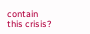contain this crisis?